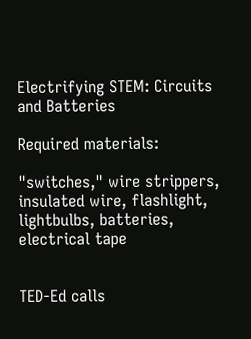Electrifying STEM: Circuits and Batteries

Required materials:

"switches," wire strippers, insulated wire, flashlight, lightbulbs, batteries, electrical tape


TED-Ed calls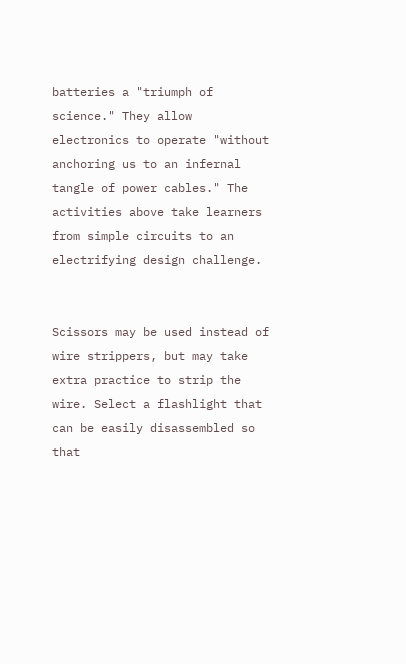batteries a "triumph of science." They allow electronics to operate "without anchoring us to an infernal tangle of power cables." The activities above take learners from simple circuits to an electrifying design challenge.


Scissors may be used instead of wire strippers, but may take extra practice to strip the wire. Select a flashlight that can be easily disassembled so that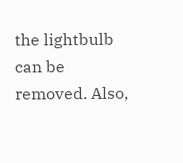the lightbulb can be removed. Also,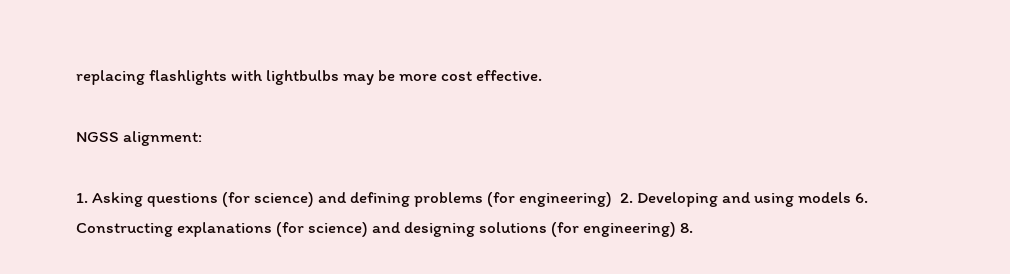replacing flashlights with lightbulbs may be more cost effective.

NGSS alignment:

1. Asking questions (for science) and defining problems (for engineering)  2. Developing and using models 6. Constructing explanations (for science) and designing solutions (for engineering) 8.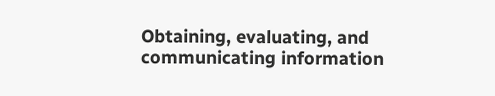Obtaining, evaluating, and communicating information